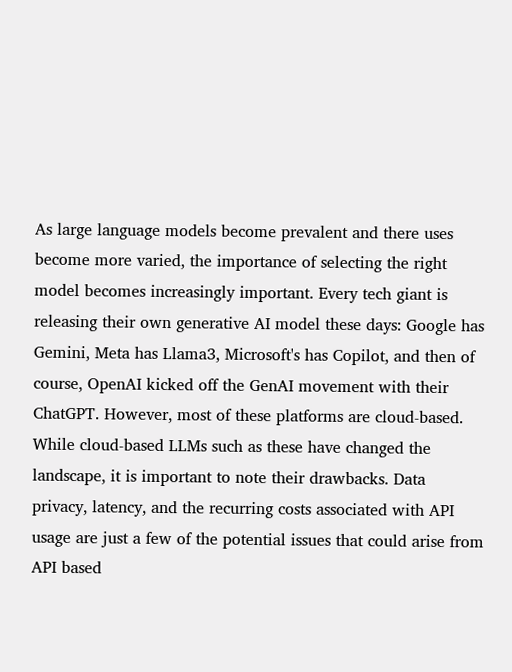As large language models become prevalent and there uses become more varied, the importance of selecting the right model becomes increasingly important. Every tech giant is releasing their own generative AI model these days: Google has Gemini, Meta has Llama3, Microsoft's has Copilot, and then of course, OpenAI kicked off the GenAI movement with their ChatGPT. However, most of these platforms are cloud-based. While cloud-based LLMs such as these have changed the landscape, it is important to note their drawbacks. Data privacy, latency, and the recurring costs associated with API usage are just a few of the potential issues that could arise from API based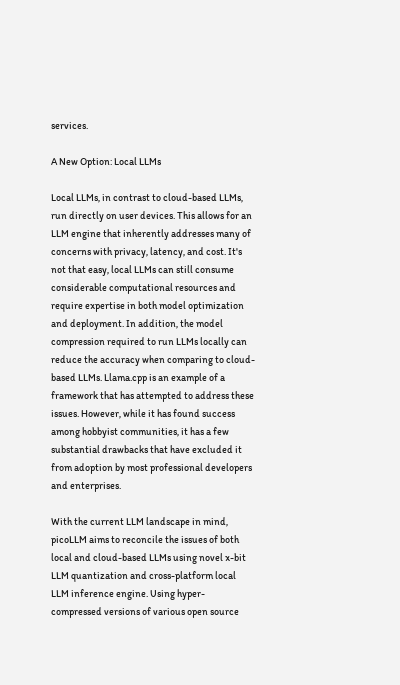services.

A New Option: Local LLMs

Local LLMs, in contrast to cloud-based LLMs, run directly on user devices. This allows for an LLM engine that inherently addresses many of concerns with privacy, latency, and cost. It's not that easy, local LLMs can still consume considerable computational resources and require expertise in both model optimization and deployment. In addition, the model compression required to run LLMs locally can reduce the accuracy when comparing to cloud-based LLMs. Llama.cpp is an example of a framework that has attempted to address these issues. However, while it has found success among hobbyist communities, it has a few substantial drawbacks that have excluded it from adoption by most professional developers and enterprises.

With the current LLM landscape in mind, picoLLM aims to reconcile the issues of both local and cloud-based LLMs using novel x-bit LLM quantization and cross-platform local LLM inference engine. Using hyper-compressed versions of various open source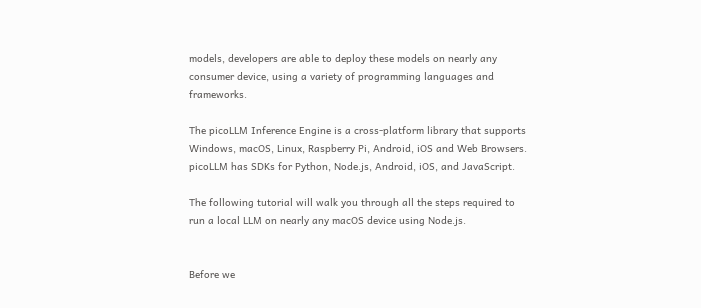models, developers are able to deploy these models on nearly any consumer device, using a variety of programming languages and frameworks.

The picoLLM Inference Engine is a cross-platform library that supports Windows, macOS, Linux, Raspberry Pi, Android, iOS and Web Browsers. picoLLM has SDKs for Python, Node.js, Android, iOS, and JavaScript.

The following tutorial will walk you through all the steps required to run a local LLM on nearly any macOS device using Node.js.


Before we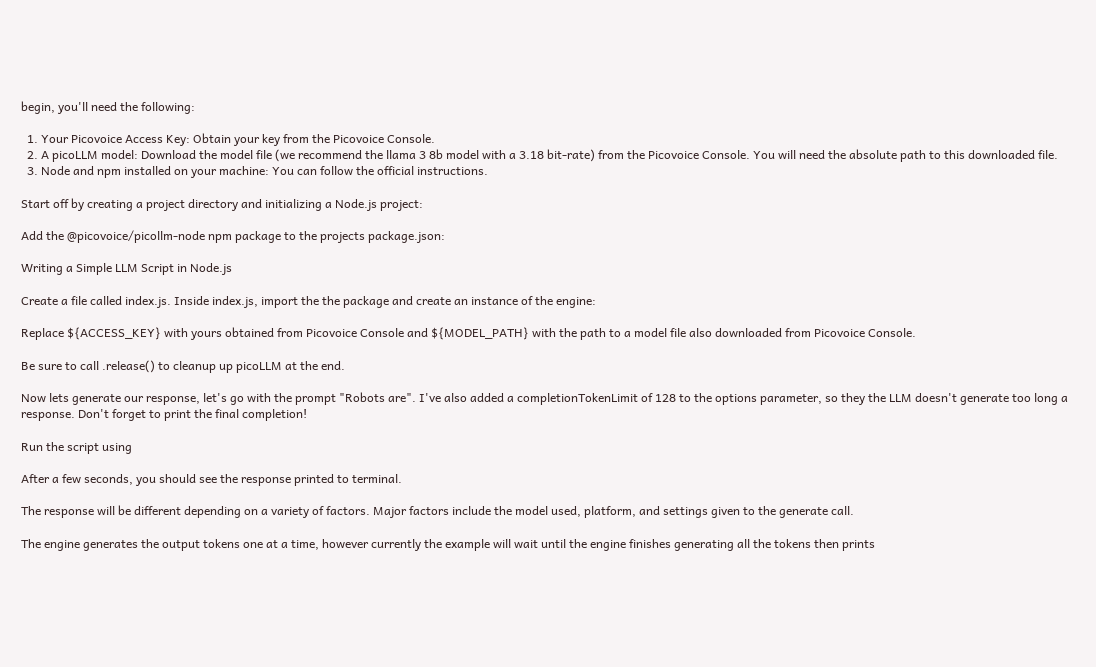begin, you'll need the following:

  1. Your Picovoice Access Key: Obtain your key from the Picovoice Console.
  2. A picoLLM model: Download the model file (we recommend the llama 3 8b model with a 3.18 bit-rate) from the Picovoice Console. You will need the absolute path to this downloaded file.
  3. Node and npm installed on your machine: You can follow the official instructions.

Start off by creating a project directory and initializing a Node.js project:

Add the @picovoice/picollm-node npm package to the projects package.json:

Writing a Simple LLM Script in Node.js

Create a file called index.js. Inside index.js, import the the package and create an instance of the engine:

Replace ${ACCESS_KEY} with yours obtained from Picovoice Console and ${MODEL_PATH} with the path to a model file also downloaded from Picovoice Console.

Be sure to call .release() to cleanup up picoLLM at the end.

Now lets generate our response, let's go with the prompt "Robots are". I've also added a completionTokenLimit of 128 to the options parameter, so they the LLM doesn't generate too long a response. Don't forget to print the final completion!

Run the script using

After a few seconds, you should see the response printed to terminal.

The response will be different depending on a variety of factors. Major factors include the model used, platform, and settings given to the generate call.

The engine generates the output tokens one at a time, however currently the example will wait until the engine finishes generating all the tokens then prints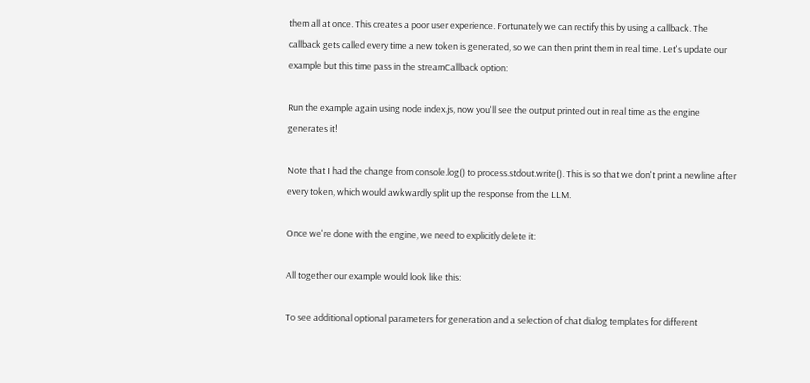them all at once. This creates a poor user experience. Fortunately we can rectify this by using a callback. The callback gets called every time a new token is generated, so we can then print them in real time. Let's update our example but this time pass in the streamCallback option:

Run the example again using node index.js, now you'll see the output printed out in real time as the engine generates it!

Note that I had the change from console.log() to process.stdout.write(). This is so that we don't print a newline after every token, which would awkwardly split up the response from the LLM.

Once we're done with the engine, we need to explicitly delete it:

All together our example would look like this:

To see additional optional parameters for generation and a selection of chat dialog templates for different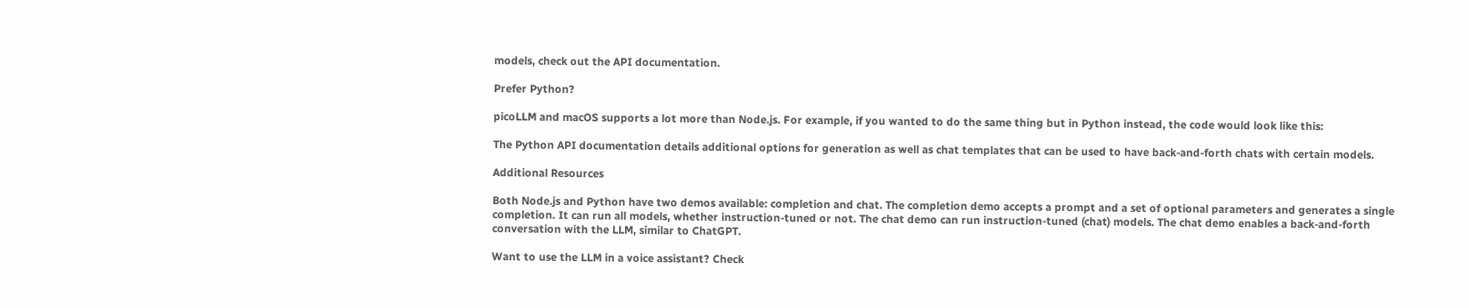models, check out the API documentation.

Prefer Python?

picoLLM and macOS supports a lot more than Node.js. For example, if you wanted to do the same thing but in Python instead, the code would look like this:

The Python API documentation details additional options for generation as well as chat templates that can be used to have back-and-forth chats with certain models.

Additional Resources

Both Node.js and Python have two demos available: completion and chat. The completion demo accepts a prompt and a set of optional parameters and generates a single completion. It can run all models, whether instruction-tuned or not. The chat demo can run instruction-tuned (chat) models. The chat demo enables a back-and-forth conversation with the LLM, similar to ChatGPT.

Want to use the LLM in a voice assistant? Check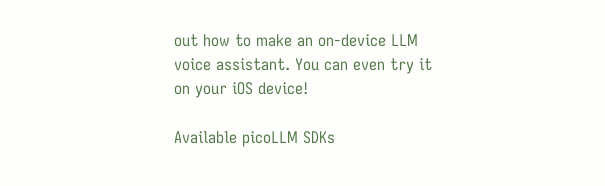out how to make an on-device LLM voice assistant. You can even try it on your iOS device!

Available picoLLM SDKs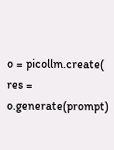o = picollm.create(
res = o.generate(prompt)